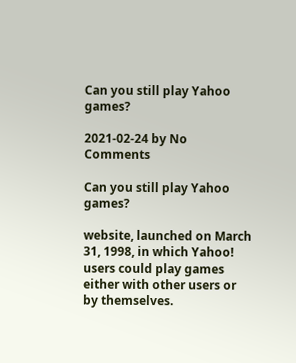Can you still play Yahoo games?

2021-02-24 by No Comments

Can you still play Yahoo games?

website, launched on March 31, 1998, in which Yahoo! users could play games either with other users or by themselves.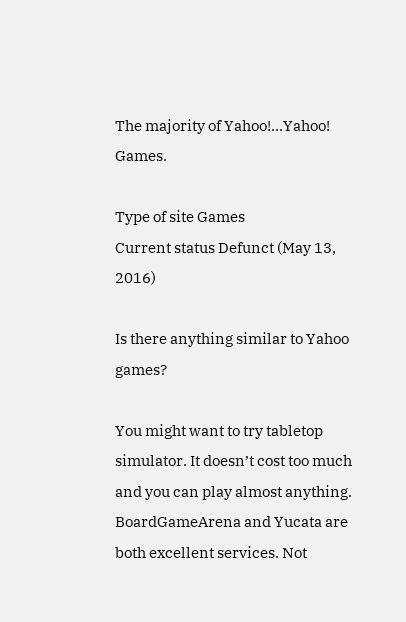The majority of Yahoo!…Yahoo! Games.

Type of site Games
Current status Defunct (May 13, 2016)

Is there anything similar to Yahoo games?

You might want to try tabletop simulator. It doesn’t cost too much and you can play almost anything. BoardGameArena and Yucata are both excellent services. Not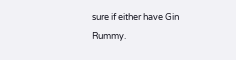sure if either have Gin Rummy.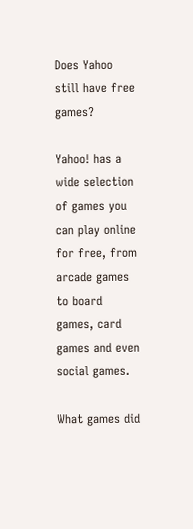Does Yahoo still have free games?

Yahoo! has a wide selection of games you can play online for free, from arcade games to board games, card games and even social games.

What games did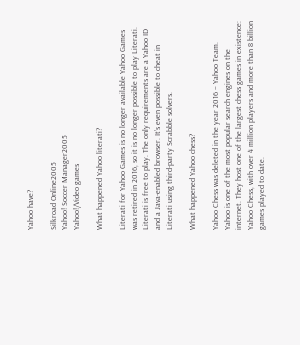Yahoo have?

Silkroad Online2005
Yahoo! Soccer Manager2005
Yahoo!/Video games

What happened Yahoo literati?

Literati for Yahoo Games is no longer available Yahoo Games was retired in 2016, so it is no longer possible to play Literati. Literati is free to play. The only requirements are a Yahoo ID and a Java-enabled browser. It’s even possible to cheat in Literati using third-party Scrabble solvers.

What happened Yahoo chess?

Yahoo Chess was deleted in the year 2016 – Yahoo Team. Yahoo is one of the most popular search engines on the internet. They host one of the largest chess games in existence: Yahoo Chess, with over 4 million players and more than 8 billion games played to date.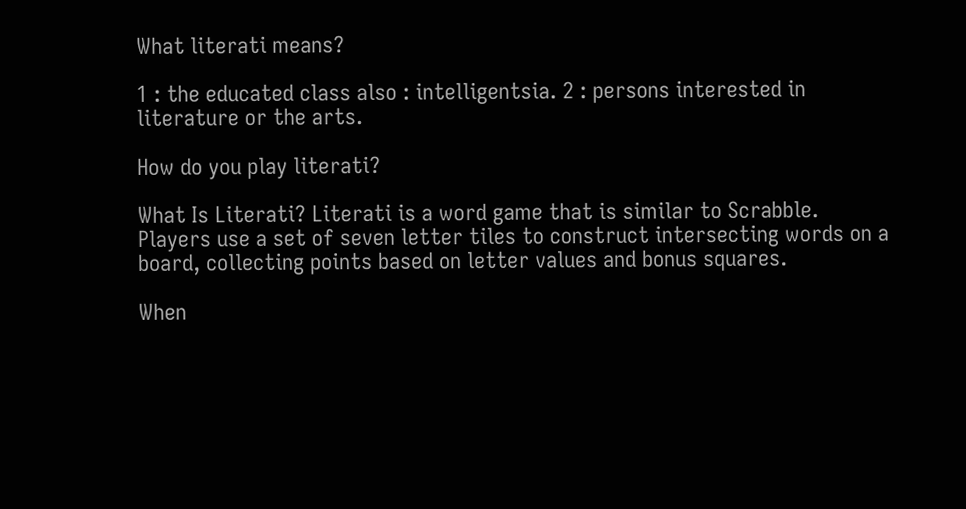What literati means?

1 : the educated class also : intelligentsia. 2 : persons interested in literature or the arts.

How do you play literati?

What Is Literati? Literati is a word game that is similar to Scrabble. Players use a set of seven letter tiles to construct intersecting words on a board, collecting points based on letter values and bonus squares.

When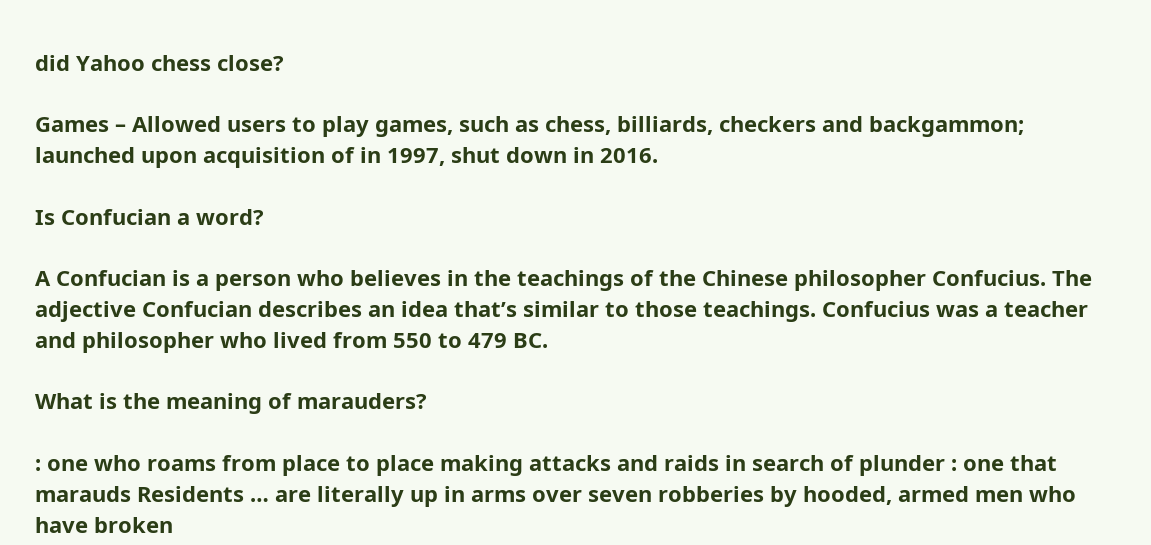did Yahoo chess close?

Games – Allowed users to play games, such as chess, billiards, checkers and backgammon; launched upon acquisition of in 1997, shut down in 2016.

Is Confucian a word?

A Confucian is a person who believes in the teachings of the Chinese philosopher Confucius. The adjective Confucian describes an idea that’s similar to those teachings. Confucius was a teacher and philosopher who lived from 550 to 479 BC.

What is the meaning of marauders?

: one who roams from place to place making attacks and raids in search of plunder : one that marauds Residents … are literally up in arms over seven robberies by hooded, armed men who have broken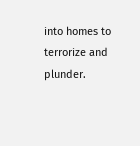into homes to terrorize and plunder.